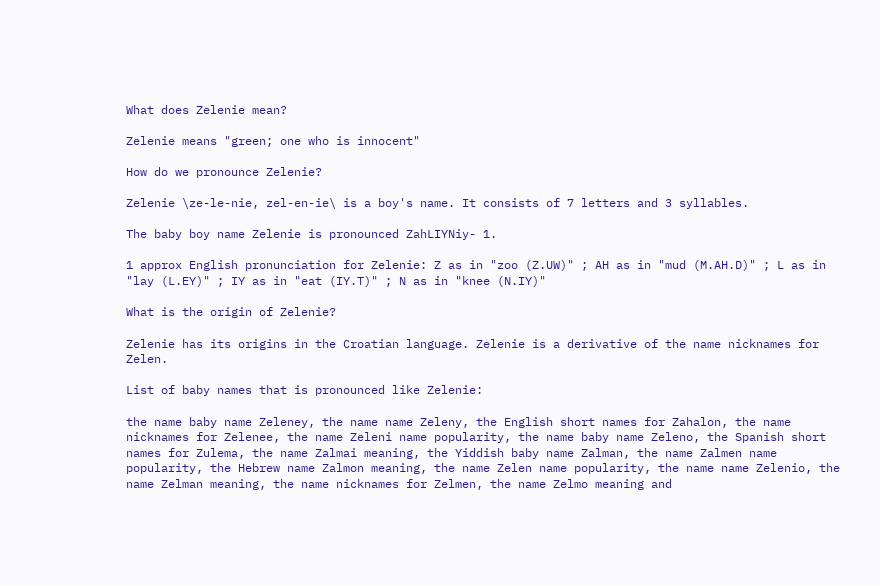What does Zelenie mean?

Zelenie means "green; one who is innocent"

How do we pronounce Zelenie?

Zelenie \ze-le-nie, zel-en-ie\ is a boy's name. It consists of 7 letters and 3 syllables.

The baby boy name Zelenie is pronounced ZahLIYNiy- 1.

1 approx English pronunciation for Zelenie: Z as in "zoo (Z.UW)" ; AH as in "mud (M.AH.D)" ; L as in "lay (L.EY)" ; IY as in "eat (IY.T)" ; N as in "knee (N.IY)"

What is the origin of Zelenie?

Zelenie has its origins in the Croatian language. Zelenie is a derivative of the name nicknames for Zelen.

List of baby names that is pronounced like Zelenie:

the name baby name Zeleney, the name name Zeleny, the English short names for Zahalon, the name nicknames for Zelenee, the name Zeleni name popularity, the name baby name Zeleno, the Spanish short names for Zulema, the name Zalmai meaning, the Yiddish baby name Zalman, the name Zalmen name popularity, the Hebrew name Zalmon meaning, the name Zelen name popularity, the name name Zelenio, the name Zelman meaning, the name nicknames for Zelmen, the name Zelmo meaning and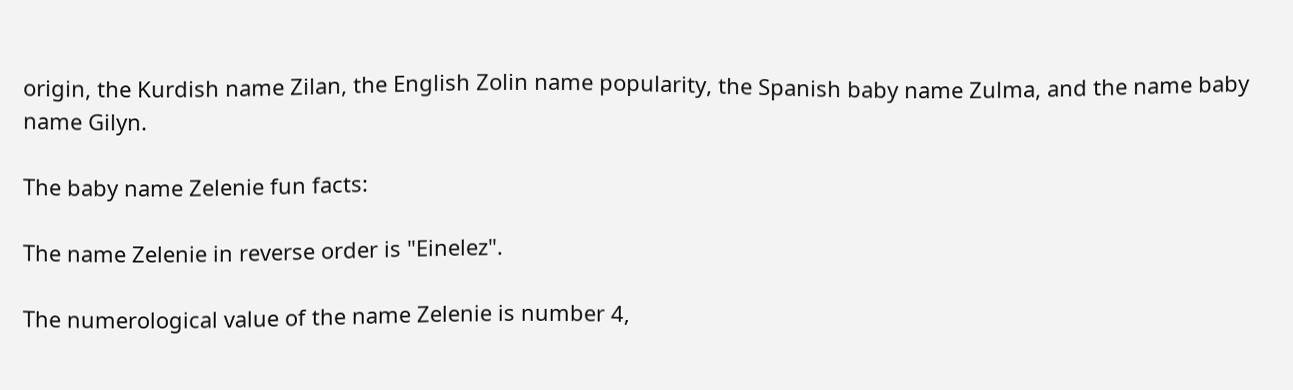origin, the Kurdish name Zilan, the English Zolin name popularity, the Spanish baby name Zulma, and the name baby name Gilyn.

The baby name Zelenie fun facts:

The name Zelenie in reverse order is "Einelez".

The numerological value of the name Zelenie is number 4,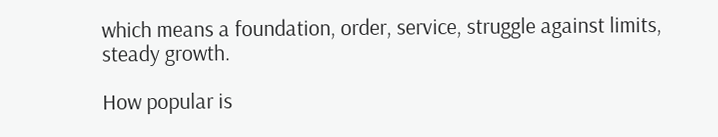which means a foundation, order, service, struggle against limits, steady growth.

How popular is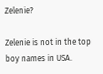Zelenie?

Zelenie is not in the top boy names in USA.